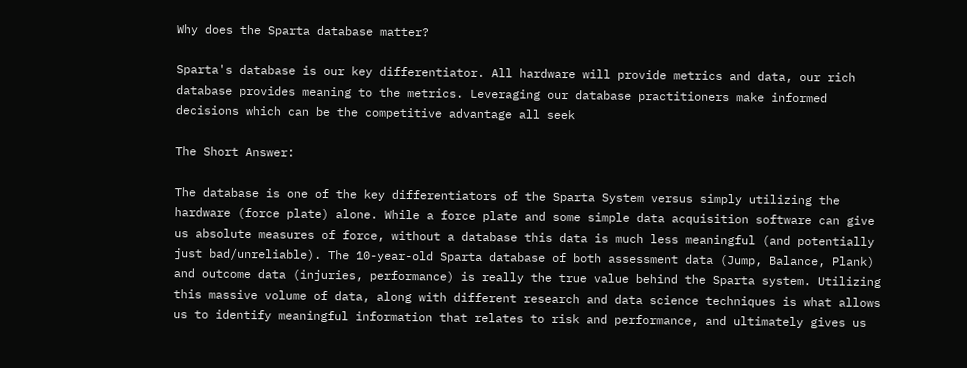Why does the Sparta database matter?

Sparta's database is our key differentiator. All hardware will provide metrics and data, our rich database provides meaning to the metrics. Leveraging our database practitioners make informed decisions which can be the competitive advantage all seek

The Short Answer:

The database is one of the key differentiators of the Sparta System versus simply utilizing the hardware (force plate) alone. While a force plate and some simple data acquisition software can give us absolute measures of force, without a database this data is much less meaningful (and potentially just bad/unreliable). The 10-year-old Sparta database of both assessment data (Jump, Balance, Plank) and outcome data (injuries, performance) is really the true value behind the Sparta system. Utilizing this massive volume of data, along with different research and data science techniques is what allows us to identify meaningful information that relates to risk and performance, and ultimately gives us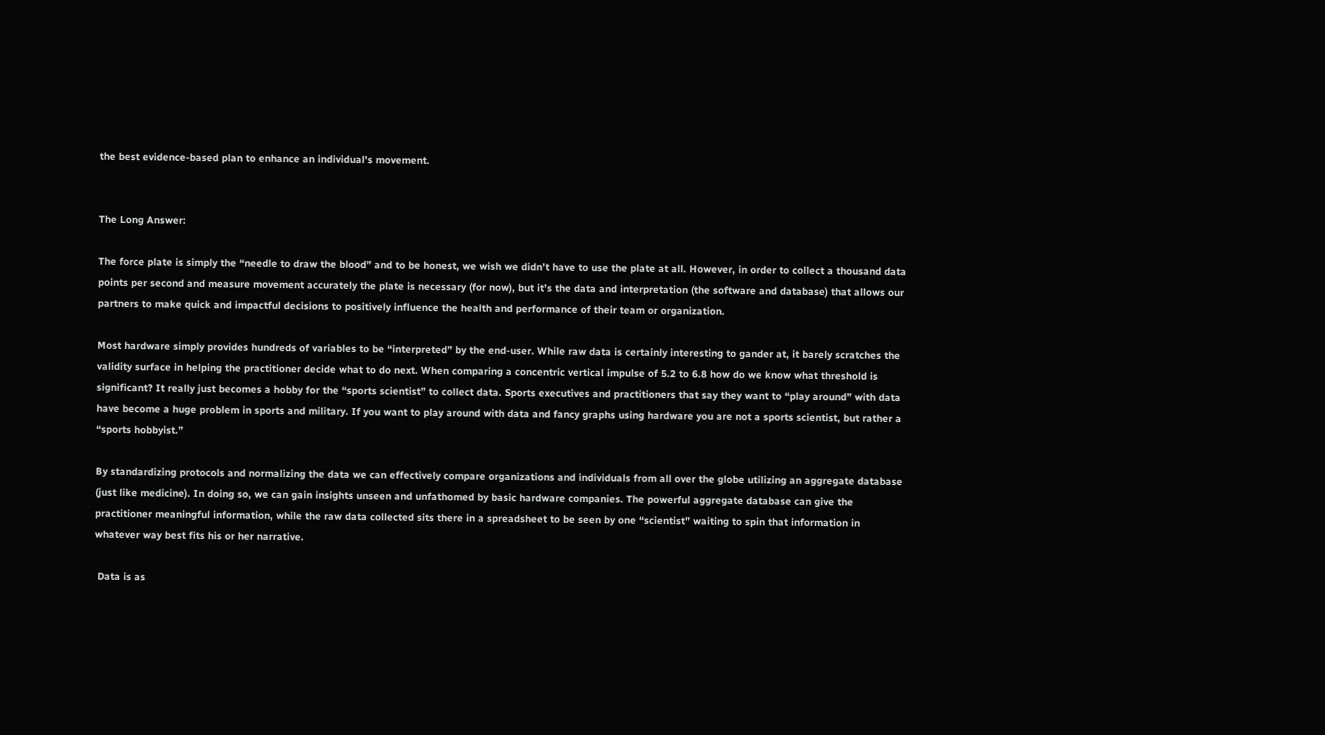the best evidence-based plan to enhance an individual's movement.


The Long Answer:

The force plate is simply the “needle to draw the blood” and to be honest, we wish we didn’t have to use the plate at all. However, in order to collect a thousand data points per second and measure movement accurately the plate is necessary (for now), but it’s the data and interpretation (the software and database) that allows our partners to make quick and impactful decisions to positively influence the health and performance of their team or organization.

Most hardware simply provides hundreds of variables to be “interpreted” by the end-user. While raw data is certainly interesting to gander at, it barely scratches the validity surface in helping the practitioner decide what to do next. When comparing a concentric vertical impulse of 5.2 to 6.8 how do we know what threshold is significant? It really just becomes a hobby for the “sports scientist” to collect data. Sports executives and practitioners that say they want to “play around” with data have become a huge problem in sports and military. If you want to play around with data and fancy graphs using hardware you are not a sports scientist, but rather a “sports hobbyist.”

By standardizing protocols and normalizing the data we can effectively compare organizations and individuals from all over the globe utilizing an aggregate database (just like medicine). In doing so, we can gain insights unseen and unfathomed by basic hardware companies. The powerful aggregate database can give the practitioner meaningful information, while the raw data collected sits there in a spreadsheet to be seen by one “scientist” waiting to spin that information in whatever way best fits his or her narrative.

 Data is as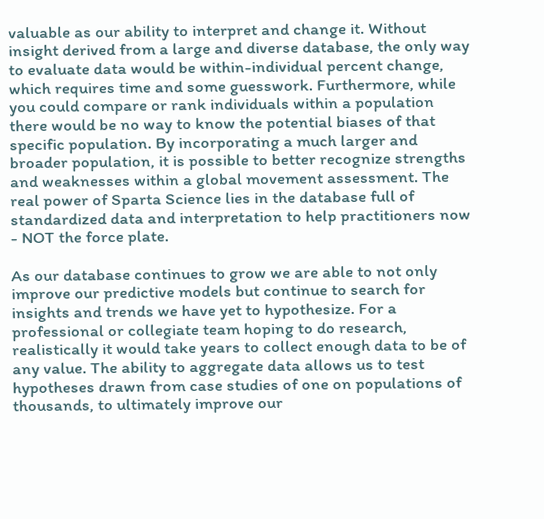valuable as our ability to interpret and change it. Without insight derived from a large and diverse database, the only way to evaluate data would be within-individual percent change, which requires time and some guesswork. Furthermore, while you could compare or rank individuals within a population there would be no way to know the potential biases of that specific population. By incorporating a much larger and broader population, it is possible to better recognize strengths and weaknesses within a global movement assessment. The real power of Sparta Science lies in the database full of standardized data and interpretation to help practitioners now - NOT the force plate.

As our database continues to grow we are able to not only improve our predictive models but continue to search for insights and trends we have yet to hypothesize. For a professional or collegiate team hoping to do research, realistically it would take years to collect enough data to be of any value. The ability to aggregate data allows us to test hypotheses drawn from case studies of one on populations of thousands, to ultimately improve our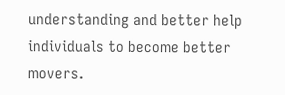understanding and better help individuals to become better movers.